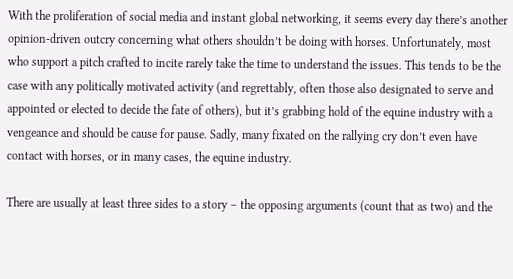With the proliferation of social media and instant global networking, it seems every day there’s another opinion-driven outcry concerning what others shouldn’t be doing with horses. Unfortunately, most who support a pitch crafted to incite rarely take the time to understand the issues. This tends to be the case with any politically motivated activity (and regrettably, often those also designated to serve and appointed or elected to decide the fate of others), but it’s grabbing hold of the equine industry with a vengeance and should be cause for pause. Sadly, many fixated on the rallying cry don’t even have contact with horses, or in many cases, the equine industry.

There are usually at least three sides to a story – the opposing arguments (count that as two) and the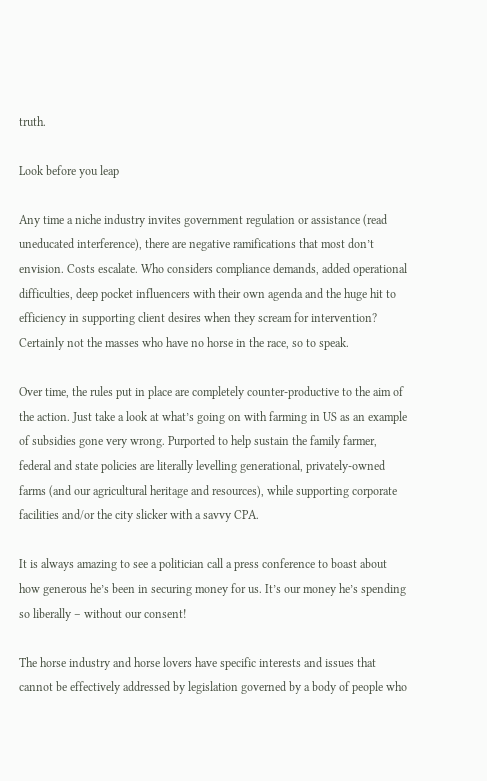truth.

Look before you leap

Any time a niche industry invites government regulation or assistance (read uneducated interference), there are negative ramifications that most don’t envision. Costs escalate. Who considers compliance demands, added operational difficulties, deep pocket influencers with their own agenda and the huge hit to efficiency in supporting client desires when they scream for intervention? Certainly not the masses who have no horse in the race, so to speak.

Over time, the rules put in place are completely counter-productive to the aim of the action. Just take a look at what’s going on with farming in US as an example of subsidies gone very wrong. Purported to help sustain the family farmer, federal and state policies are literally levelling generational, privately-owned farms (and our agricultural heritage and resources), while supporting corporate facilities and/or the city slicker with a savvy CPA.

It is always amazing to see a politician call a press conference to boast about how generous he’s been in securing money for us. It’s our money he’s spending so liberally – without our consent!

The horse industry and horse lovers have specific interests and issues that cannot be effectively addressed by legislation governed by a body of people who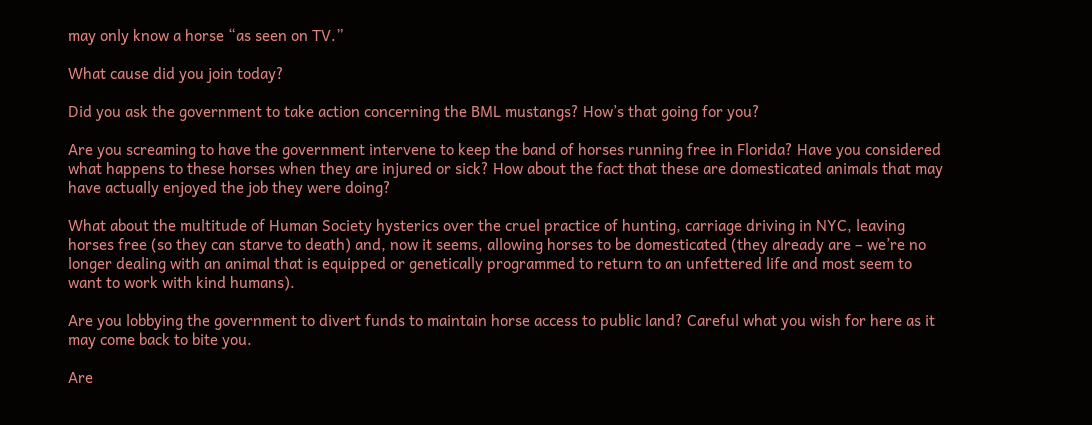may only know a horse “as seen on TV.”

What cause did you join today?

Did you ask the government to take action concerning the BML mustangs? How’s that going for you?

Are you screaming to have the government intervene to keep the band of horses running free in Florida? Have you considered what happens to these horses when they are injured or sick? How about the fact that these are domesticated animals that may have actually enjoyed the job they were doing?

What about the multitude of Human Society hysterics over the cruel practice of hunting, carriage driving in NYC, leaving horses free (so they can starve to death) and, now it seems, allowing horses to be domesticated (they already are – we’re no longer dealing with an animal that is equipped or genetically programmed to return to an unfettered life and most seem to want to work with kind humans).

Are you lobbying the government to divert funds to maintain horse access to public land? Careful what you wish for here as it may come back to bite you.

Are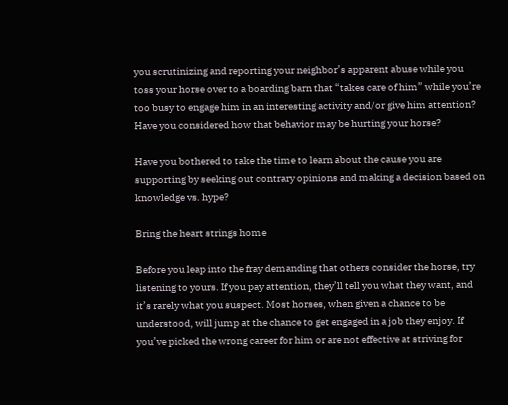you scrutinizing and reporting your neighbor’s apparent abuse while you toss your horse over to a boarding barn that “takes care of him” while you’re too busy to engage him in an interesting activity and/or give him attention? Have you considered how that behavior may be hurting your horse?

Have you bothered to take the time to learn about the cause you are supporting by seeking out contrary opinions and making a decision based on knowledge vs. hype?

Bring the heart strings home

Before you leap into the fray demanding that others consider the horse, try listening to yours. If you pay attention, they’ll tell you what they want, and it’s rarely what you suspect. Most horses, when given a chance to be understood, will jump at the chance to get engaged in a job they enjoy. If you’ve picked the wrong career for him or are not effective at striving for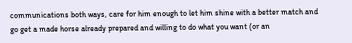communications both ways, care for him enough to let him shine with a better match and go get a made horse already prepared and willing to do what you want (or an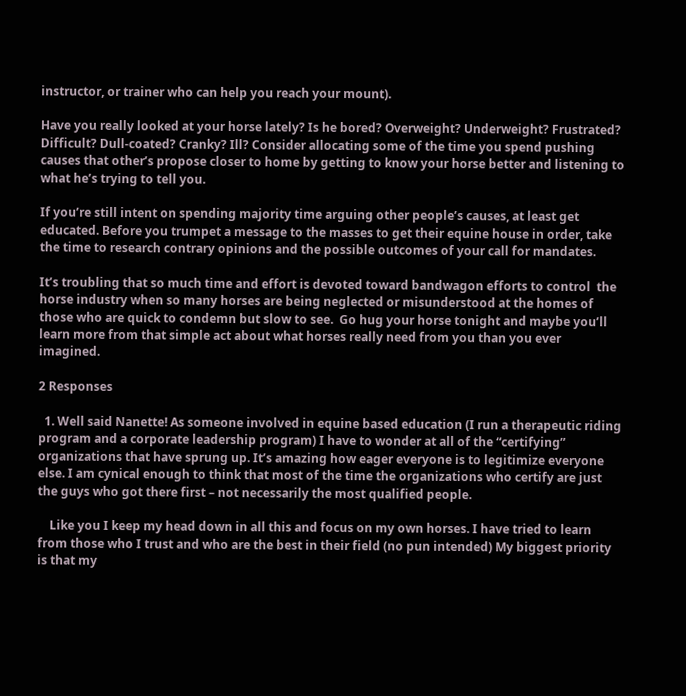instructor, or trainer who can help you reach your mount).

Have you really looked at your horse lately? Is he bored? Overweight? Underweight? Frustrated? Difficult? Dull-coated? Cranky? Ill? Consider allocating some of the time you spend pushing causes that other’s propose closer to home by getting to know your horse better and listening to what he’s trying to tell you.

If you’re still intent on spending majority time arguing other people’s causes, at least get educated. Before you trumpet a message to the masses to get their equine house in order, take the time to research contrary opinions and the possible outcomes of your call for mandates.

It’s troubling that so much time and effort is devoted toward bandwagon efforts to control  the horse industry when so many horses are being neglected or misunderstood at the homes of those who are quick to condemn but slow to see.  Go hug your horse tonight and maybe you’ll learn more from that simple act about what horses really need from you than you ever imagined.

2 Responses

  1. Well said Nanette! As someone involved in equine based education (I run a therapeutic riding program and a corporate leadership program) I have to wonder at all of the “certifying” organizations that have sprung up. It’s amazing how eager everyone is to legitimize everyone else. I am cynical enough to think that most of the time the organizations who certify are just the guys who got there first – not necessarily the most qualified people.

    Like you I keep my head down in all this and focus on my own horses. I have tried to learn from those who I trust and who are the best in their field (no pun intended) My biggest priority is that my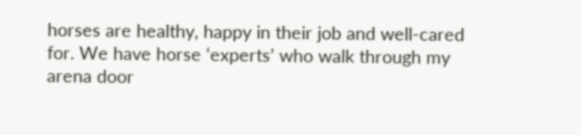horses are healthy, happy in their job and well-cared for. We have horse ‘experts’ who walk through my arena door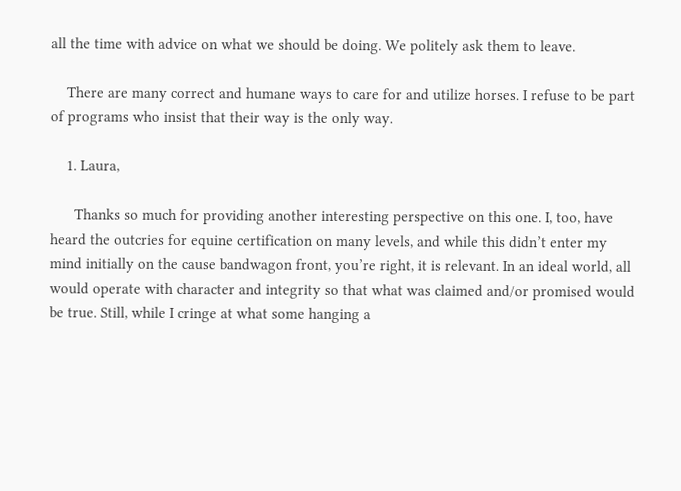all the time with advice on what we should be doing. We politely ask them to leave.

    There are many correct and humane ways to care for and utilize horses. I refuse to be part of programs who insist that their way is the only way.

    1. Laura,

      Thanks so much for providing another interesting perspective on this one. I, too, have heard the outcries for equine certification on many levels, and while this didn’t enter my mind initially on the cause bandwagon front, you’re right, it is relevant. In an ideal world, all would operate with character and integrity so that what was claimed and/or promised would be true. Still, while I cringe at what some hanging a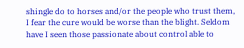shingle do to horses and/or the people who trust them, I fear the cure would be worse than the blight. Seldom have I seen those passionate about control able to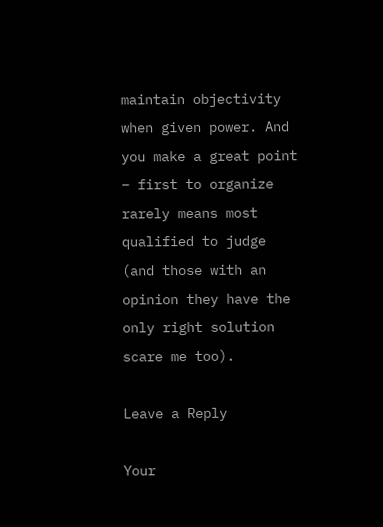maintain objectivity when given power. And you make a great point – first to organize rarely means most qualified to judge (and those with an opinion they have the only right solution scare me too).

Leave a Reply

Your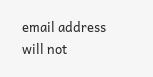email address will not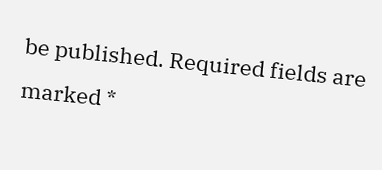be published. Required fields are marked *